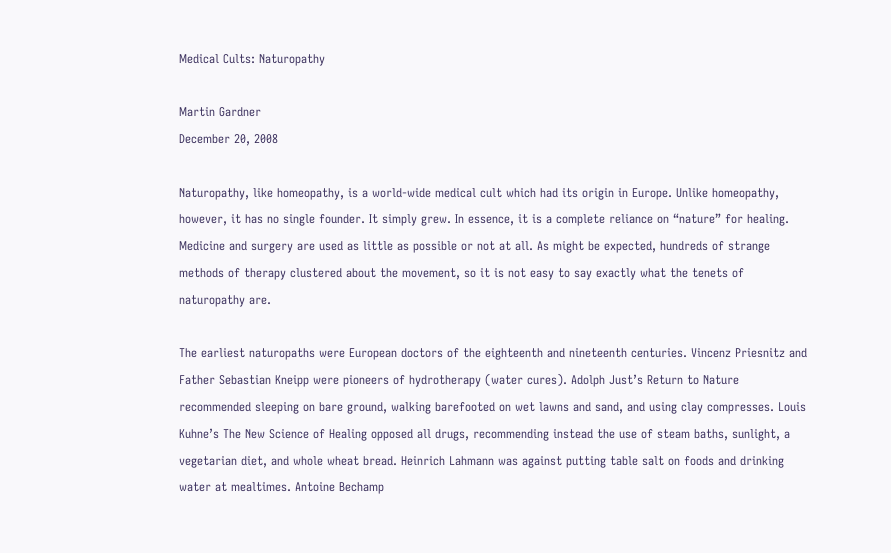Medical Cults: Naturopathy

Martin Gardner
December 20, 2008

Naturopathy, like homeopathy, is a world-wide medical cult which had its origin in Europe. Unlike homeopathy, however, it has no single founder. It simply grew. In essence, it is a complete reliance on “nature” for healing. Medicine and surgery are used as little as possible or not at all. As might be expected, hundreds of strange methods of therapy clustered about the movement, so it is not easy to say exactly what the tenets of naturopathy are.

The earliest naturopaths were European doctors of the eighteenth and nineteenth centuries. Vincenz Priesnitz and Father Sebastian Kneipp were pioneers of hydrotherapy (water cures). Adolph Just’s Return to Nature recommended sleeping on bare ground, walking barefooted on wet lawns and sand, and using clay compresses. Louis Kuhne’s The New Science of Healing opposed all drugs, recommending instead the use of steam baths, sunlight, a vegetarian diet, and whole wheat bread. Heinrich Lahmann was against putting table salt on foods and drinking water at mealtimes. Antoine Bechamp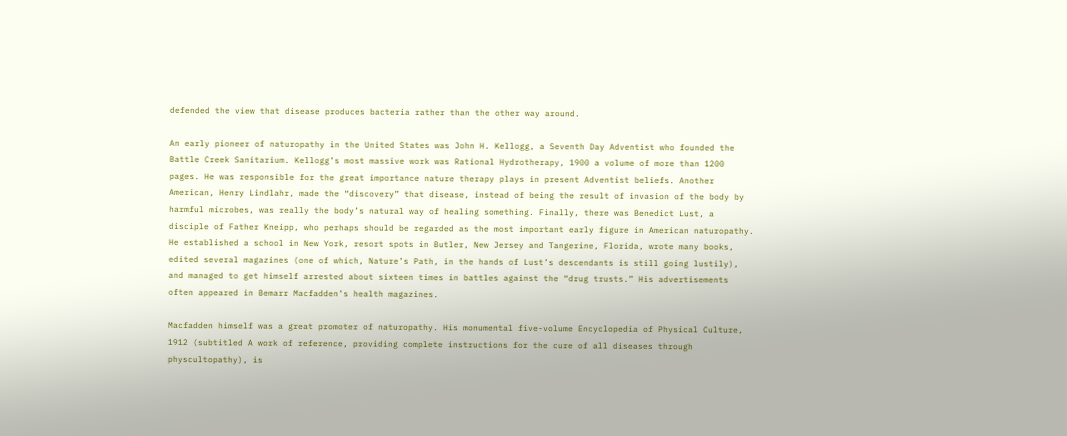defended the view that disease produces bacteria rather than the other way around.

An early pioneer of naturopathy in the United States was John H. Kellogg, a Seventh Day Adventist who founded the Battle Creek Sanitarium. Kellogg’s most massive work was Rational Hydrotherapy, 1900 a volume of more than 1200 pages. He was responsible for the great importance nature therapy plays in present Adventist beliefs. Another American, Henry Lindlahr, made the “discovery” that disease, instead of being the result of invasion of the body by harmful microbes, was really the body’s natural way of healing something. Finally, there was Benedict Lust, a disciple of Father Kneipp, who perhaps should be regarded as the most important early figure in American naturopathy. He established a school in New York, resort spots in Butler, New Jersey and Tangerine, Florida, wrote many books, edited several magazines (one of which, Nature’s Path, in the hands of Lust’s descendants is still going lustily), and managed to get himself arrested about sixteen times in battles against the “drug trusts.” His advertisements often appeared in Bemarr Macfadden’s health magazines.

Macfadden himself was a great promoter of naturopathy. His monumental five-volume Encyclopedia of Physical Culture, 1912 (subtitled A work of reference, providing complete instructions for the cure of all diseases through physcultopathy), is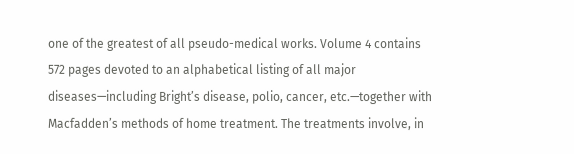one of the greatest of all pseudo-medical works. Volume 4 contains 572 pages devoted to an alphabetical listing of all major diseases—including Bright’s disease, polio, cancer, etc.—together with Macfadden’s methods of home treatment. The treatments involve, in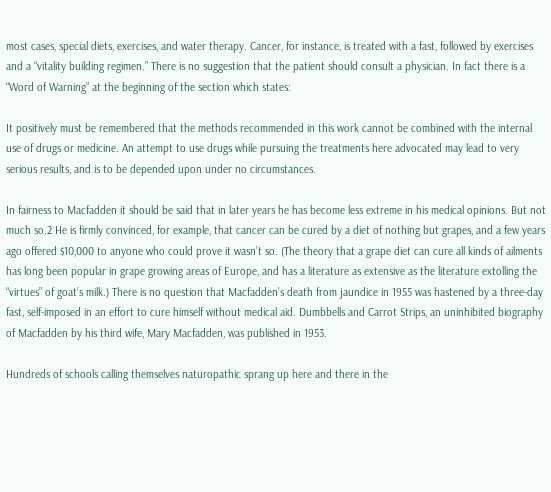most cases, special diets, exercises, and water therapy. Cancer, for instance, is treated with a fast, followed by exercises and a “vitality building regimen.” There is no suggestion that the patient should consult a physician. In fact there is a “Word of Warning” at the beginning of the section which states:

It positively must be remembered that the methods recommended in this work cannot be combined with the internal use of drugs or medicine. An attempt to use drugs while pursuing the treatments here advocated may lead to very serious results, and is to be depended upon under no circumstances.

In fairness to Macfadden it should be said that in later years he has become less extreme in his medical opinions. But not much so.2 He is firmly convinced, for example, that cancer can be cured by a diet of nothing but grapes, and a few years ago offered $10,000 to anyone who could prove it wasn’t so. (The theory that a grape diet can cure all kinds of ailments has long been popular in grape growing areas of Europe, and has a literature as extensive as the literature extolling the “virtues” of goat’s milk.) There is no question that Macfadden’s death from jaundice in 1955 was hastened by a three-day fast, self-imposed in an effort to cure himself without medical aid. Dumbbells and Carrot Strips, an uninhibited biography of Macfadden by his third wife, Mary Macfadden, was published in 1953.

Hundreds of schools calling themselves naturopathic sprang up here and there in the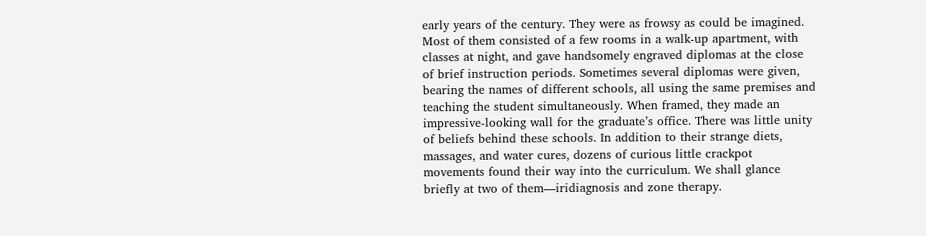early years of the century. They were as frowsy as could be imagined. Most of them consisted of a few rooms in a walk-up apartment, with classes at night, and gave handsomely engraved diplomas at the close of brief instruction periods. Sometimes several diplomas were given, bearing the names of different schools, all using the same premises and teaching the student simultaneously. When framed, they made an impressive-looking wall for the graduate’s office. There was little unity of beliefs behind these schools. In addition to their strange diets, massages, and water cures, dozens of curious little crackpot movements found their way into the curriculum. We shall glance briefly at two of them—iridiagnosis and zone therapy.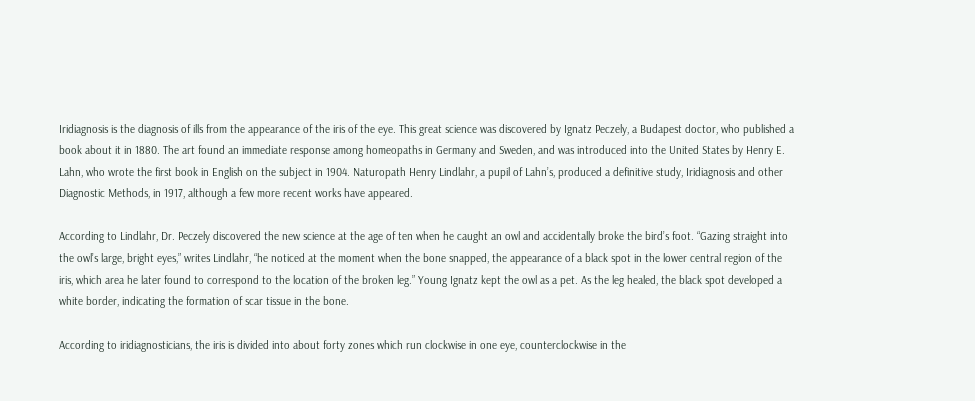Iridiagnosis is the diagnosis of ills from the appearance of the iris of the eye. This great science was discovered by Ignatz Peczely, a Budapest doctor, who published a book about it in 1880. The art found an immediate response among homeopaths in Germany and Sweden, and was introduced into the United States by Henry E. Lahn, who wrote the first book in English on the subject in 1904. Naturopath Henry Lindlahr, a pupil of Lahn’s, produced a definitive study, Iridiagnosis and other Diagnostic Methods, in 1917, although a few more recent works have appeared.

According to Lindlahr, Dr. Peczely discovered the new science at the age of ten when he caught an owl and accidentally broke the bird’s foot. “Gazing straight into the owl’s large, bright eyes,” writes Lindlahr, “he noticed at the moment when the bone snapped, the appearance of a black spot in the lower central region of the iris, which area he later found to correspond to the location of the broken leg.” Young Ignatz kept the owl as a pet. As the leg healed, the black spot developed a white border, indicating the formation of scar tissue in the bone.

According to iridiagnosticians, the iris is divided into about forty zones which run clockwise in one eye, counterclockwise in the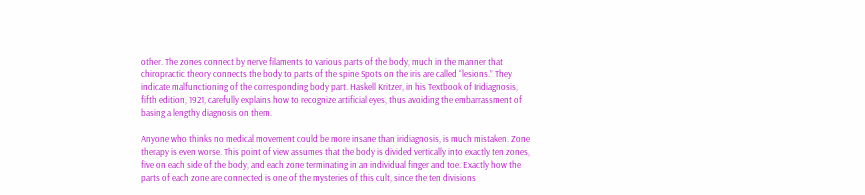other. The zones connect by nerve filaments to various parts of the body, much in the manner that chiropractic theory connects the body to parts of the spine Spots on the iris are called “lesions.” They indicate malfunctioning of the corresponding body part. Haskell Kritzer, in his Textbook of Iridiagnosis, fifth edition, 1921, carefully explains how to recognize artificial eyes, thus avoiding the embarrassment of basing a lengthy diagnosis on them.

Anyone who thinks no medical movement could be more insane than iridiagnosis, is much mistaken. Zone therapy is even worse. This point of view assumes that the body is divided vertically into exactly ten zones, five on each side of the body, and each zone terminating in an individual finger and toe. Exactly how the parts of each zone are connected is one of the mysteries of this cult, since the ten divisions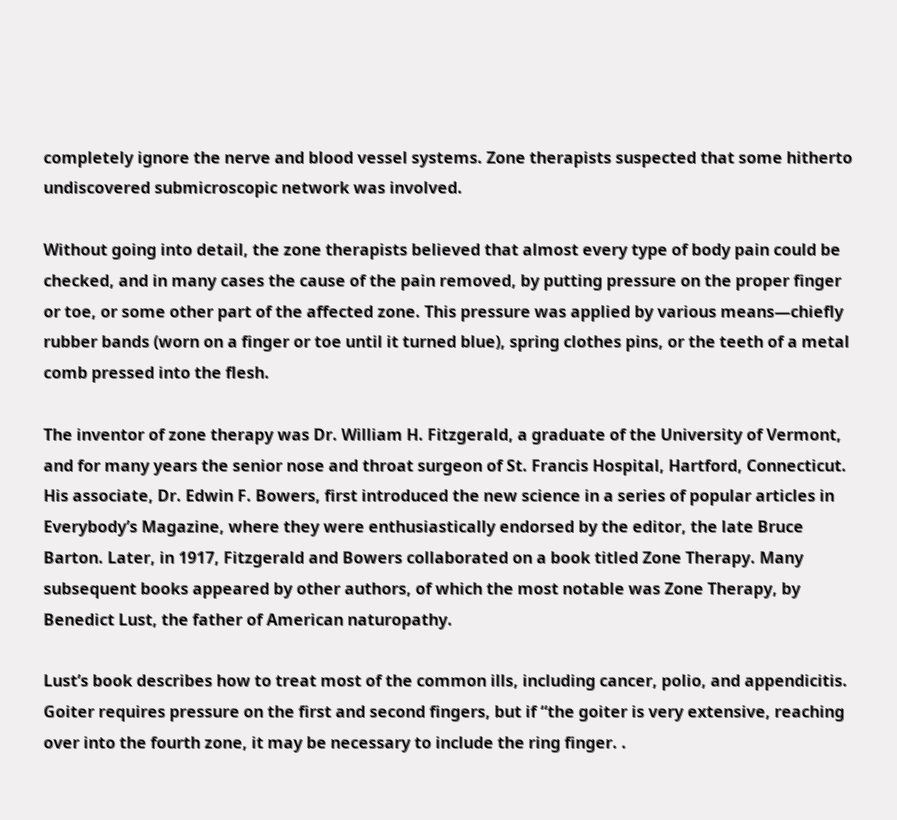completely ignore the nerve and blood vessel systems. Zone therapists suspected that some hitherto undiscovered submicroscopic network was involved.

Without going into detail, the zone therapists believed that almost every type of body pain could be checked, and in many cases the cause of the pain removed, by putting pressure on the proper finger or toe, or some other part of the affected zone. This pressure was applied by various means—chiefly rubber bands (worn on a finger or toe until it turned blue), spring clothes pins, or the teeth of a metal comb pressed into the flesh.

The inventor of zone therapy was Dr. William H. Fitzgerald, a graduate of the University of Vermont, and for many years the senior nose and throat surgeon of St. Francis Hospital, Hartford, Connecticut. His associate, Dr. Edwin F. Bowers, first introduced the new science in a series of popular articles in Everybody’s Magazine, where they were enthusiastically endorsed by the editor, the late Bruce Barton. Later, in 1917, Fitzgerald and Bowers collaborated on a book titled Zone Therapy. Many subsequent books appeared by other authors, of which the most notable was Zone Therapy, by Benedict Lust, the father of American naturopathy.

Lust’s book describes how to treat most of the common ills, including cancer, polio, and appendicitis. Goiter requires pressure on the first and second fingers, but if “the goiter is very extensive, reaching over into the fourth zone, it may be necessary to include the ring finger. .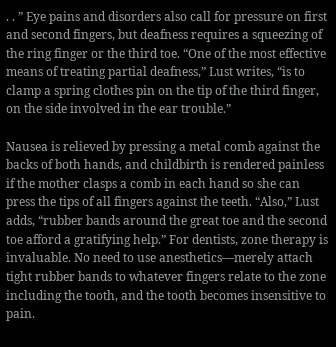. . ” Eye pains and disorders also call for pressure on first and second fingers, but deafness requires a squeezing of the ring finger or the third toe. “One of the most effective means of treating partial deafness,” Lust writes, “is to clamp a spring clothes pin on the tip of the third finger, on the side involved in the ear trouble.”

Nausea is relieved by pressing a metal comb against the backs of both hands, and childbirth is rendered painless if the mother clasps a comb in each hand so she can press the tips of all fingers against the teeth. “Also,” Lust adds, “rubber bands around the great toe and the second toe afford a gratifying help.” For dentists, zone therapy is invaluable. No need to use anesthetics—merely attach tight rubber bands to whatever fingers relate to the zone including the tooth, and the tooth becomes insensitive to pain.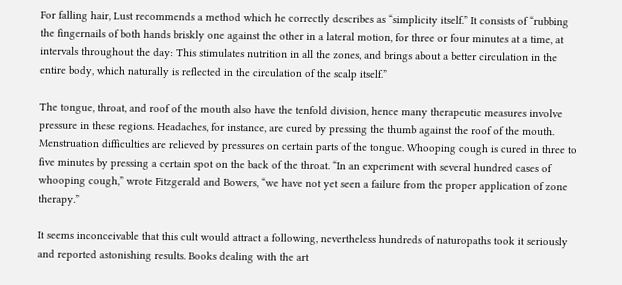For falling hair, Lust recommends a method which he correctly describes as “simplicity itself.” It consists of “rubbing the fingernails of both hands briskly one against the other in a lateral motion, for three or four minutes at a time, at intervals throughout the day: This stimulates nutrition in all the zones, and brings about a better circulation in the entire body, which naturally is reflected in the circulation of the scalp itself.”

The tongue, throat, and roof of the mouth also have the tenfold division, hence many therapeutic measures involve pressure in these regions. Headaches, for instance, are cured by pressing the thumb against the roof of the mouth. Menstruation difficulties are relieved by pressures on certain parts of the tongue. Whooping cough is cured in three to five minutes by pressing a certain spot on the back of the throat. “In an experiment with several hundred cases of whooping cough,” wrote Fitzgerald and Bowers, “we have not yet seen a failure from the proper application of zone therapy.”

It seems inconceivable that this cult would attract a following, nevertheless hundreds of naturopaths took it seriously and reported astonishing results. Books dealing with the art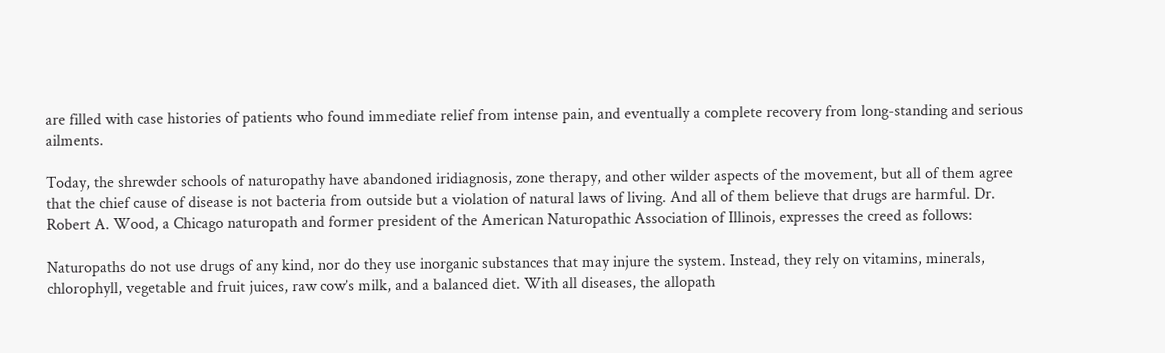are filled with case histories of patients who found immediate relief from intense pain, and eventually a complete recovery from long-standing and serious ailments.

Today, the shrewder schools of naturopathy have abandoned iridiagnosis, zone therapy, and other wilder aspects of the movement, but all of them agree that the chief cause of disease is not bacteria from outside but a violation of natural laws of living. And all of them believe that drugs are harmful. Dr. Robert A. Wood, a Chicago naturopath and former president of the American Naturopathic Association of Illinois, expresses the creed as follows:

Naturopaths do not use drugs of any kind, nor do they use inorganic substances that may injure the system. Instead, they rely on vitamins, minerals, chlorophyll, vegetable and fruit juices, raw cow’s milk, and a balanced diet. With all diseases, the allopath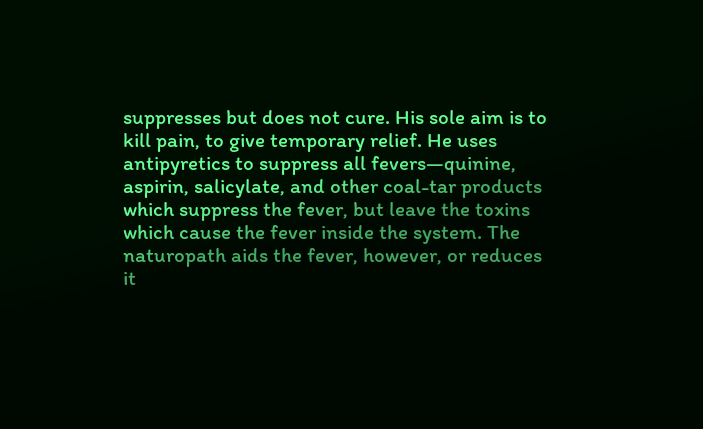suppresses but does not cure. His sole aim is to kill pain, to give temporary relief. He uses antipyretics to suppress all fevers—quinine, aspirin, salicylate, and other coal-tar products which suppress the fever, but leave the toxins which cause the fever inside the system. The naturopath aids the fever, however, or reduces it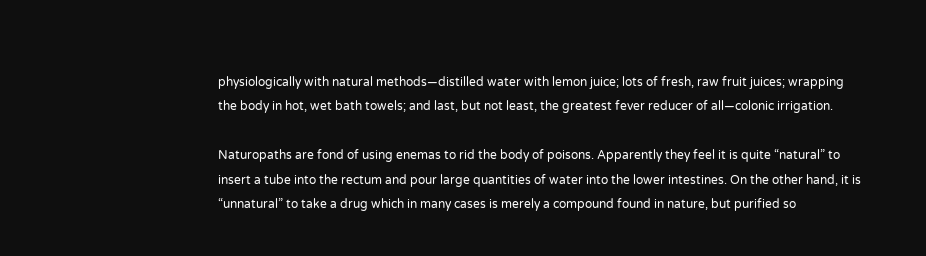physiologically with natural methods—distilled water with lemon juice; lots of fresh, raw fruit juices; wrapping the body in hot, wet bath towels; and last, but not least, the greatest fever reducer of all—colonic irrigation.

Naturopaths are fond of using enemas to rid the body of poisons. Apparently they feel it is quite “natural” to insert a tube into the rectum and pour large quantities of water into the lower intestines. On the other hand, it is “unnatural” to take a drug which in many cases is merely a compound found in nature, but purified so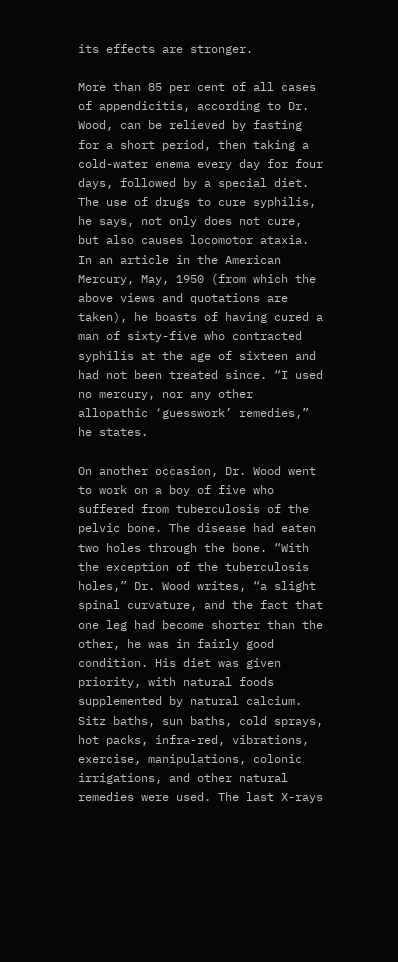its effects are stronger.

More than 85 per cent of all cases of appendicitis, according to Dr. Wood, can be relieved by fasting for a short period, then taking a cold-water enema every day for four days, followed by a special diet. The use of drugs to cure syphilis, he says, not only does not cure, but also causes locomotor ataxia. In an article in the American Mercury, May, 1950 (from which the above views and quotations are taken), he boasts of having cured a man of sixty-five who contracted syphilis at the age of sixteen and had not been treated since. “I used no mercury, nor any other allopathic ‘guesswork’ remedies,” he states.

On another occasion, Dr. Wood went to work on a boy of five who suffered from tuberculosis of the pelvic bone. The disease had eaten two holes through the bone. “With the exception of the tuberculosis holes,” Dr. Wood writes, “a slight spinal curvature, and the fact that one leg had become shorter than the other, he was in fairly good condition. His diet was given priority, with natural foods supplemented by natural calcium. Sitz baths, sun baths, cold sprays, hot packs, infra-red, vibrations, exercise, manipulations, colonic irrigations, and other natural remedies were used. The last X-rays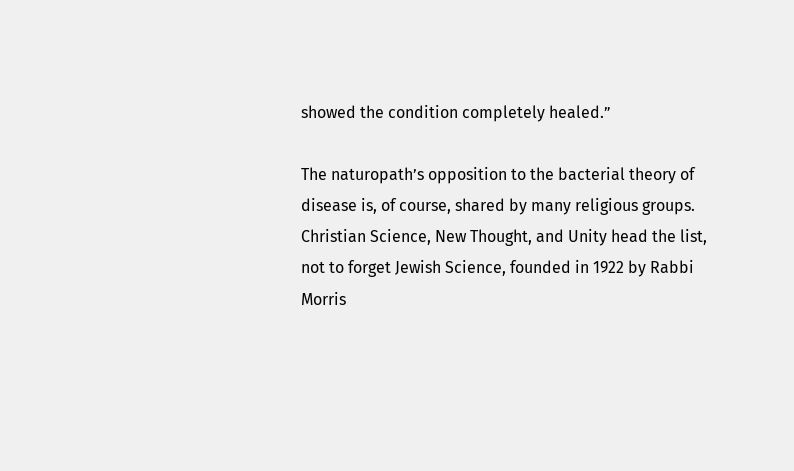showed the condition completely healed.”

The naturopath’s opposition to the bacterial theory of disease is, of course, shared by many religious groups. Christian Science, New Thought, and Unity head the list, not to forget Jewish Science, founded in 1922 by Rabbi Morris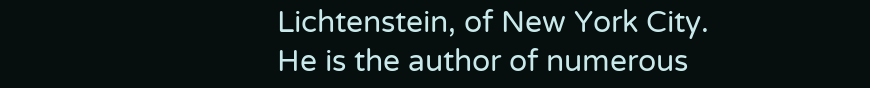Lichtenstein, of New York City. He is the author of numerous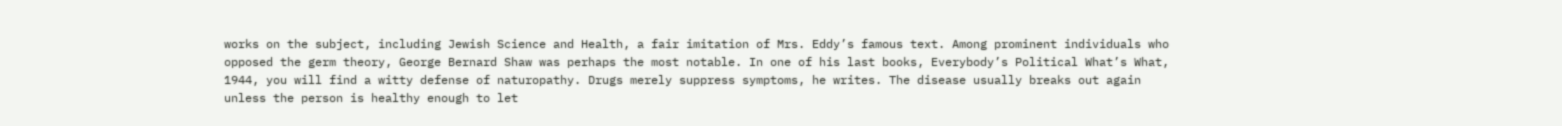works on the subject, including Jewish Science and Health, a fair imitation of Mrs. Eddy’s famous text. Among prominent individuals who opposed the germ theory, George Bernard Shaw was perhaps the most notable. In one of his last books, Everybody’s Political What’s What, 1944, you will find a witty defense of naturopathy. Drugs merely suppress symptoms, he writes. The disease usually breaks out again unless the person is healthy enough to let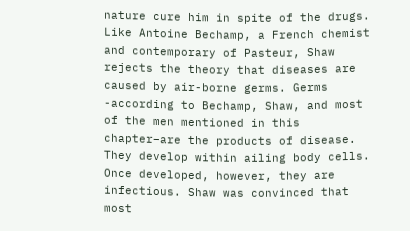nature cure him in spite of the drugs. Like Antoine Bechamp, a French chemist and contemporary of Pasteur, Shaw rejects the theory that diseases are caused by air-borne germs. Germs -according to Bechamp, Shaw, and most of the men mentioned in this chapter–are the products of disease. They develop within ailing body cells. Once developed, however, they are infectious. Shaw was convinced that most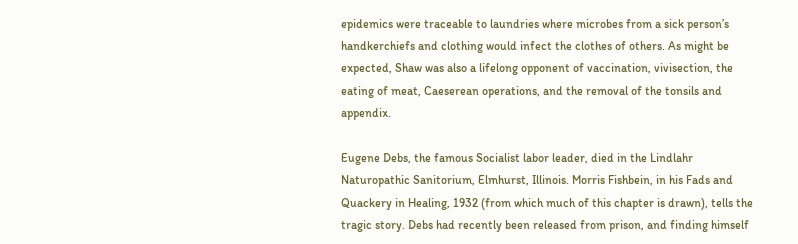epidemics were traceable to laundries where microbes from a sick person’s handkerchiefs and clothing would infect the clothes of others. As might be expected, Shaw was also a lifelong opponent of vaccination, vivisection, the eating of meat, Caeserean operations, and the removal of the tonsils and appendix.

Eugene Debs, the famous Socialist labor leader, died in the Lindlahr Naturopathic Sanitorium, Elmhurst, Illinois. Morris Fishbein, in his Fads and Quackery in Healing, 1932 (from which much of this chapter is drawn), tells the tragic story. Debs had recently been released from prison, and finding himself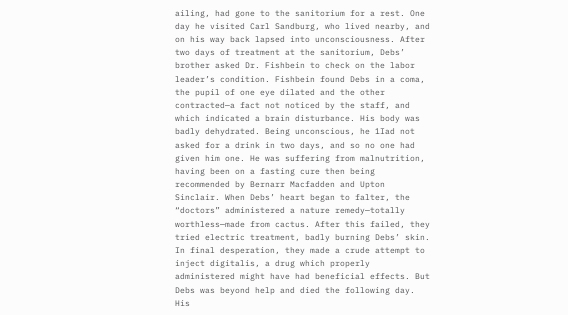ailing, had gone to the sanitorium for a rest. One day he visited Carl Sandburg, who lived nearby, and on his way back lapsed into unconsciousness. After two days of treatment at the sanitorium, Debs’ brother asked Dr. Fishbein to check on the labor leader’s condition. Fishbein found Debs in a coma, the pupil of one eye dilated and the other contracted—a fact not noticed by the staff, and which indicated a brain disturbance. His body was badly dehydrated. Being unconscious, he 1Iad not asked for a drink in two days, and so no one had given him one. He was suffering from malnutrition, having been on a fasting cure then being recommended by Bernarr Macfadden and Upton Sinclair. When Debs’ heart began to falter, the “doctors” administered a nature remedy—totally worthless—made from cactus. After this failed, they tried electric treatment, badly burning Debs’ skin. In final desperation, they made a crude attempt to inject digitalis, a drug which properly administered might have had beneficial effects. But Debs was beyond help and died the following day. His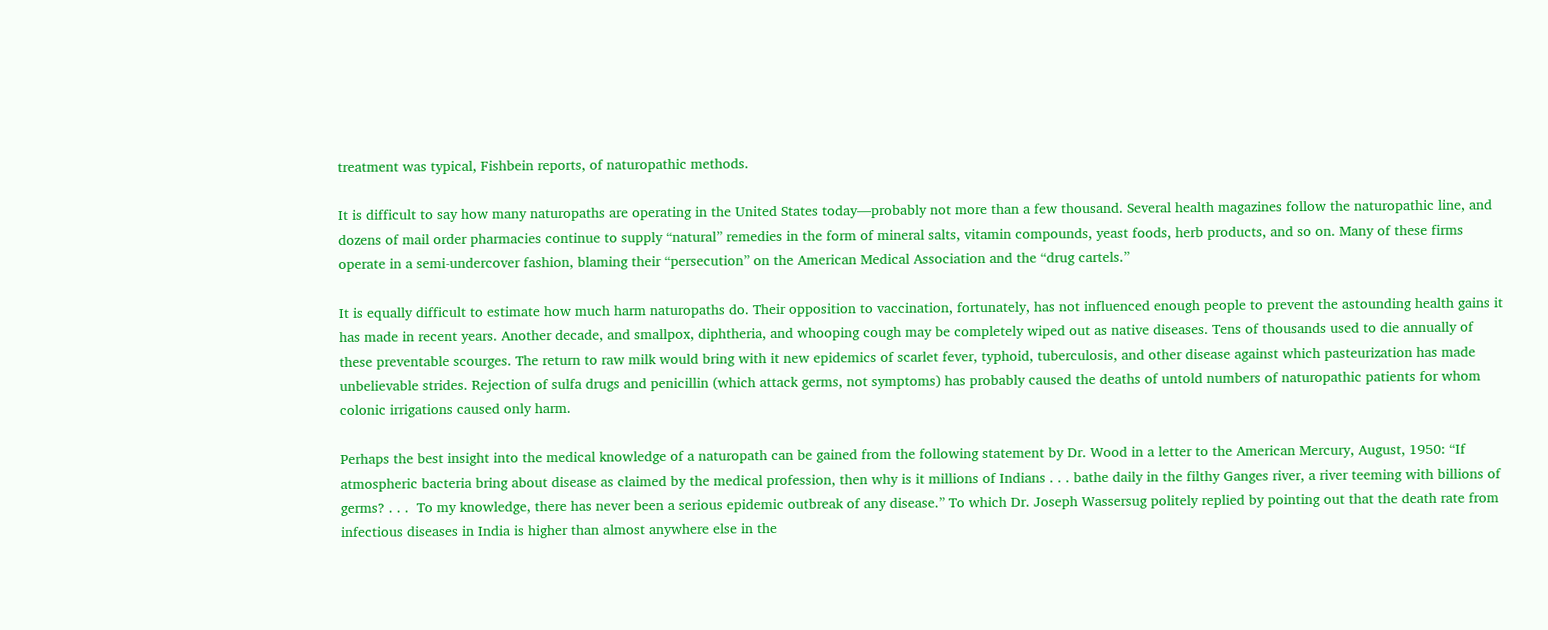treatment was typical, Fishbein reports, of naturopathic methods.

It is difficult to say how many naturopaths are operating in the United States today—probably not more than a few thousand. Several health magazines follow the naturopathic line, and dozens of mail order pharmacies continue to supply “natural” remedies in the form of mineral salts, vitamin compounds, yeast foods, herb products, and so on. Many of these firms operate in a semi-undercover fashion, blaming their “persecution” on the American Medical Association and the “drug cartels.”

It is equally difficult to estimate how much harm naturopaths do. Their opposition to vaccination, fortunately, has not influenced enough people to prevent the astounding health gains it has made in recent years. Another decade, and smallpox, diphtheria, and whooping cough may be completely wiped out as native diseases. Tens of thousands used to die annually of these preventable scourges. The return to raw milk would bring with it new epidemics of scarlet fever, typhoid, tuberculosis, and other disease against which pasteurization has made unbelievable strides. Rejection of sulfa drugs and penicillin (which attack germs, not symptoms) has probably caused the deaths of untold numbers of naturopathic patients for whom colonic irrigations caused only harm.

Perhaps the best insight into the medical knowledge of a naturopath can be gained from the following statement by Dr. Wood in a letter to the American Mercury, August, 1950: “If atmospheric bacteria bring about disease as claimed by the medical profession, then why is it millions of Indians . . . bathe daily in the filthy Ganges river, a river teeming with billions of germs? . . .  To my knowledge, there has never been a serious epidemic outbreak of any disease.” To which Dr. Joseph Wassersug politely replied by pointing out that the death rate from infectious diseases in India is higher than almost anywhere else in the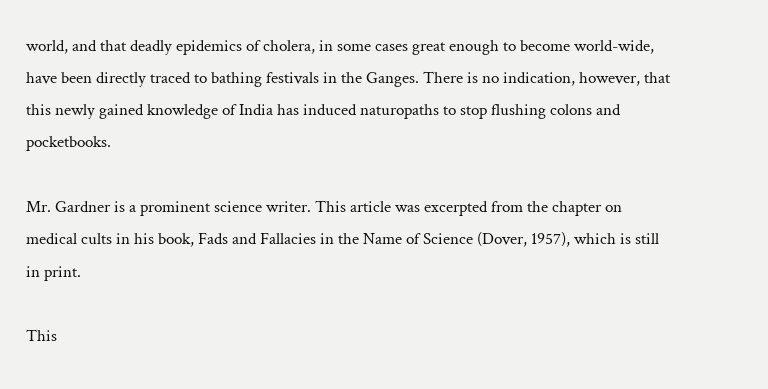world, and that deadly epidemics of cholera, in some cases great enough to become world-wide, have been directly traced to bathing festivals in the Ganges. There is no indication, however, that this newly gained knowledge of India has induced naturopaths to stop flushing colons and pocketbooks.

Mr. Gardner is a prominent science writer. This article was excerpted from the chapter on medical cults in his book, Fads and Fallacies in the Name of Science (Dover, 1957), which is still in print.

This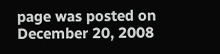page was posted on December 20, 2008